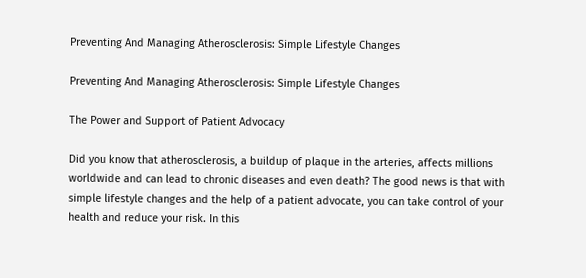Preventing And Managing Atherosclerosis: Simple Lifestyle Changes

Preventing And Managing Atherosclerosis: Simple Lifestyle Changes

The Power and Support of Patient Advocacy

Did you know that atherosclerosis, a buildup of plaque in the arteries, affects millions worldwide and can lead to chronic diseases and even death? The good news is that with simple lifestyle changes and the help of a patient advocate, you can take control of your health and reduce your risk. In this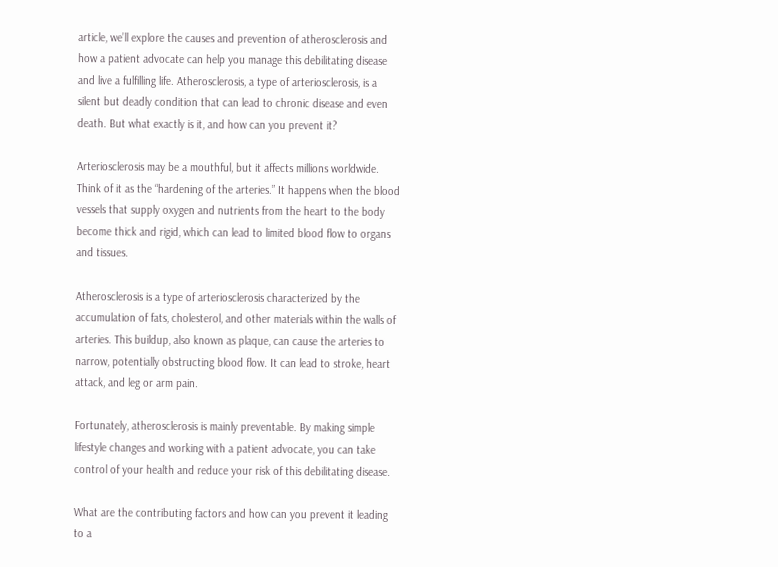article, we’ll explore the causes and prevention of atherosclerosis and how a patient advocate can help you manage this debilitating disease and live a fulfilling life. Atherosclerosis, a type of arteriosclerosis, is a silent but deadly condition that can lead to chronic disease and even death. But what exactly is it, and how can you prevent it?

Arteriosclerosis may be a mouthful, but it affects millions worldwide. Think of it as the “hardening of the arteries.” It happens when the blood vessels that supply oxygen and nutrients from the heart to the body become thick and rigid, which can lead to limited blood flow to organs and tissues.

Atherosclerosis is a type of arteriosclerosis characterized by the accumulation of fats, cholesterol, and other materials within the walls of arteries. This buildup, also known as plaque, can cause the arteries to narrow, potentially obstructing blood flow. It can lead to stroke, heart attack, and leg or arm pain.

Fortunately, atherosclerosis is mainly preventable. By making simple lifestyle changes and working with a patient advocate, you can take control of your health and reduce your risk of this debilitating disease.

What are the contributing factors and how can you prevent it leading to a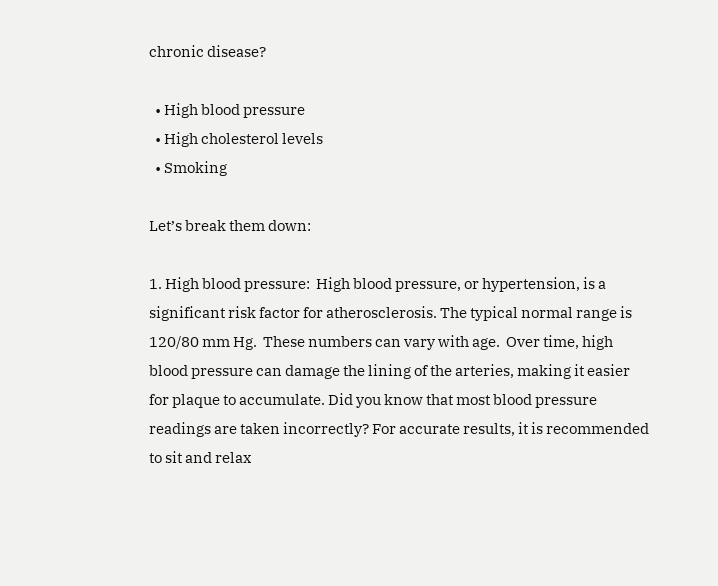chronic disease?

  • High blood pressure
  • High cholesterol levels
  • Smoking

Let’s break them down:

1. High blood pressure:  High blood pressure, or hypertension, is a significant risk factor for atherosclerosis. The typical normal range is 120/80 mm Hg.  These numbers can vary with age.  Over time, high blood pressure can damage the lining of the arteries, making it easier for plaque to accumulate. Did you know that most blood pressure readings are taken incorrectly? For accurate results, it is recommended to sit and relax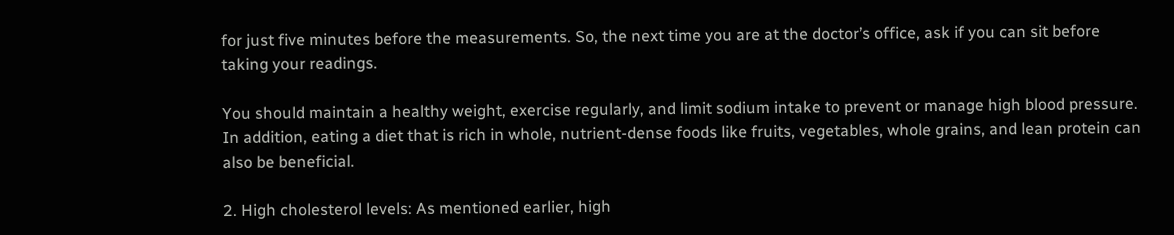for just five minutes before the measurements. So, the next time you are at the doctor’s office, ask if you can sit before taking your readings.

You should maintain a healthy weight, exercise regularly, and limit sodium intake to prevent or manage high blood pressure. In addition, eating a diet that is rich in whole, nutrient-dense foods like fruits, vegetables, whole grains, and lean protein can also be beneficial.

2. High cholesterol levels: As mentioned earlier, high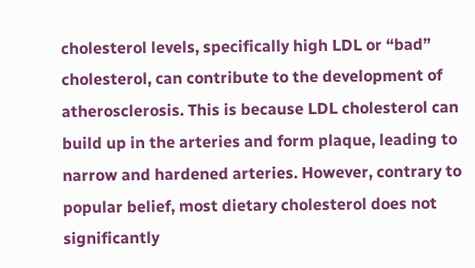cholesterol levels, specifically high LDL or “bad” cholesterol, can contribute to the development of atherosclerosis. This is because LDL cholesterol can build up in the arteries and form plaque, leading to narrow and hardened arteries. However, contrary to popular belief, most dietary cholesterol does not significantly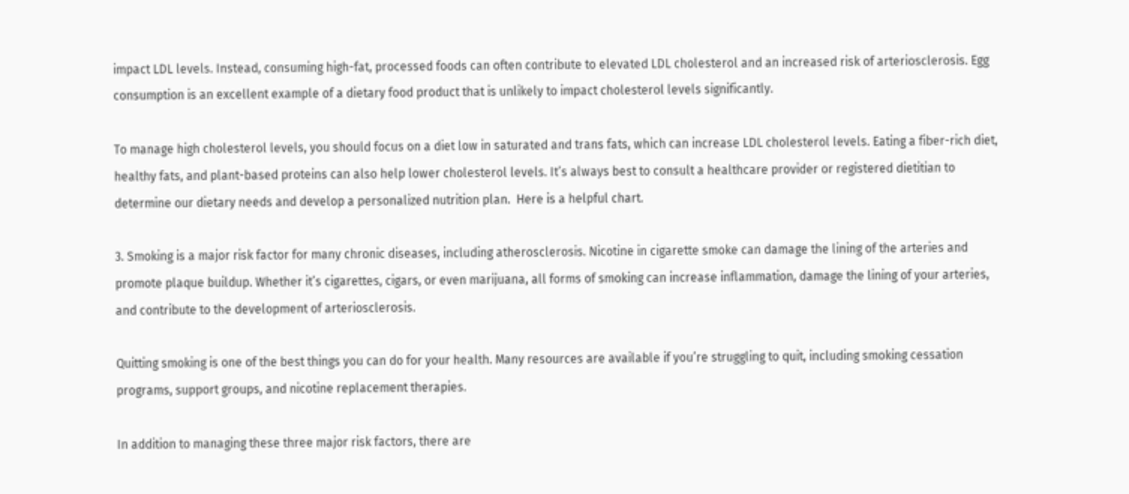impact LDL levels. Instead, consuming high-fat, processed foods can often contribute to elevated LDL cholesterol and an increased risk of arteriosclerosis. Egg consumption is an excellent example of a dietary food product that is unlikely to impact cholesterol levels significantly.

To manage high cholesterol levels, you should focus on a diet low in saturated and trans fats, which can increase LDL cholesterol levels. Eating a fiber-rich diet, healthy fats, and plant-based proteins can also help lower cholesterol levels. It’s always best to consult a healthcare provider or registered dietitian to determine our dietary needs and develop a personalized nutrition plan.  Here is a helpful chart.

3. Smoking is a major risk factor for many chronic diseases, including atherosclerosis. Nicotine in cigarette smoke can damage the lining of the arteries and promote plaque buildup. Whether it’s cigarettes, cigars, or even marijuana, all forms of smoking can increase inflammation, damage the lining of your arteries, and contribute to the development of arteriosclerosis.

Quitting smoking is one of the best things you can do for your health. Many resources are available if you’re struggling to quit, including smoking cessation programs, support groups, and nicotine replacement therapies.

In addition to managing these three major risk factors, there are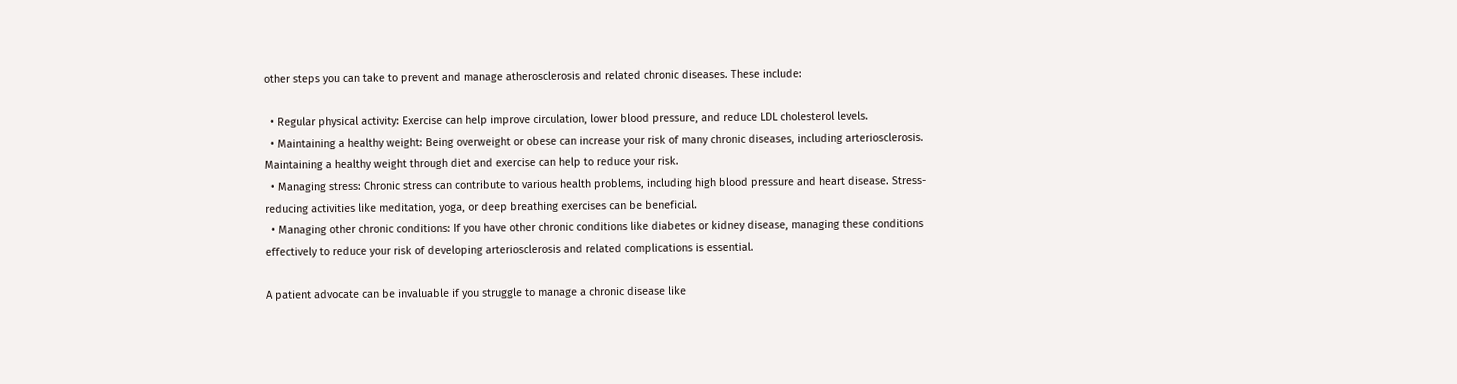other steps you can take to prevent and manage atherosclerosis and related chronic diseases. These include:

  • Regular physical activity: Exercise can help improve circulation, lower blood pressure, and reduce LDL cholesterol levels.
  • Maintaining a healthy weight: Being overweight or obese can increase your risk of many chronic diseases, including arteriosclerosis. Maintaining a healthy weight through diet and exercise can help to reduce your risk.
  • Managing stress: Chronic stress can contribute to various health problems, including high blood pressure and heart disease. Stress-reducing activities like meditation, yoga, or deep breathing exercises can be beneficial.
  • Managing other chronic conditions: If you have other chronic conditions like diabetes or kidney disease, managing these conditions effectively to reduce your risk of developing arteriosclerosis and related complications is essential.

A patient advocate can be invaluable if you struggle to manage a chronic disease like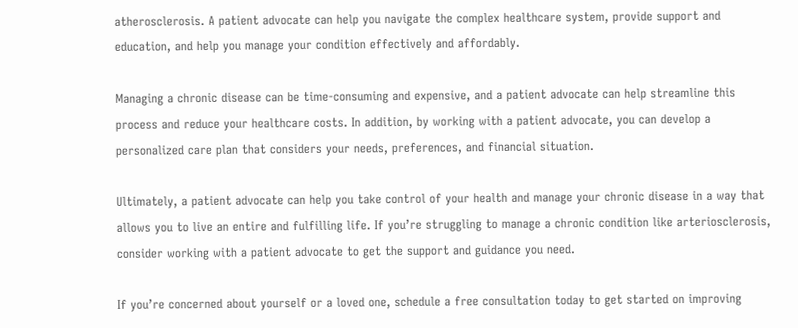atherosclerosis. A patient advocate can help you navigate the complex healthcare system, provide support and education, and help you manage your condition effectively and affordably.

Managing a chronic disease can be time-consuming and expensive, and a patient advocate can help streamline this process and reduce your healthcare costs. In addition, by working with a patient advocate, you can develop a personalized care plan that considers your needs, preferences, and financial situation.

Ultimately, a patient advocate can help you take control of your health and manage your chronic disease in a way that allows you to live an entire and fulfilling life. If you’re struggling to manage a chronic condition like arteriosclerosis, consider working with a patient advocate to get the support and guidance you need.

If you’re concerned about yourself or a loved one, schedule a free consultation today to get started on improving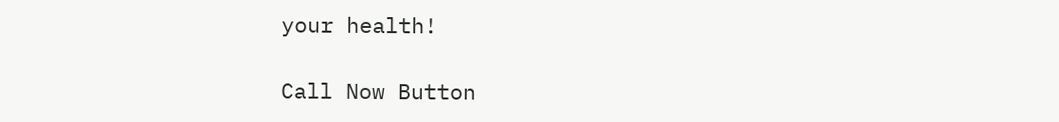your health!

Call Now Button